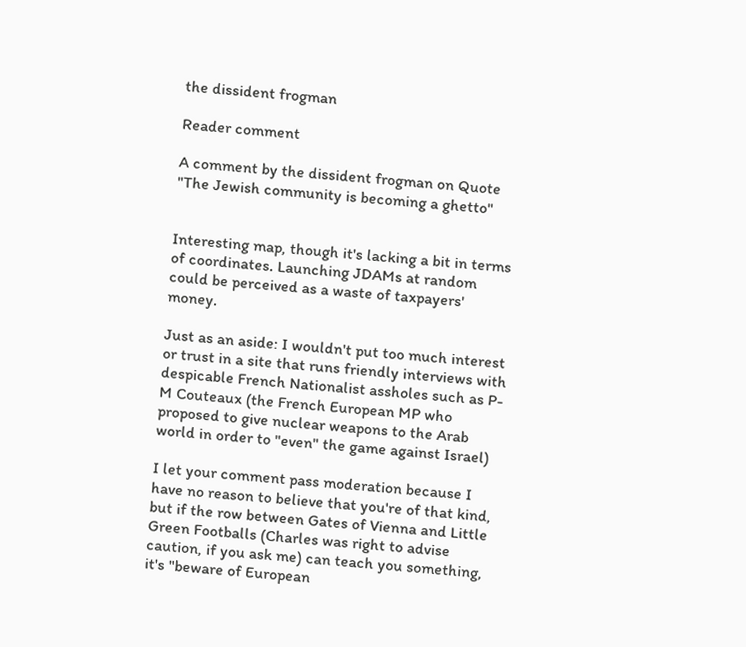the dissident frogman

Reader comment

A comment by the dissident frogman on Quote "The Jewish community is becoming a ghetto"


Interesting map, though it's lacking a bit in terms of coordinates. Launching JDAMs at random could be perceived as a waste of taxpayers' money.

Just as an aside: I wouldn't put too much interest or trust in a site that runs friendly interviews with despicable French Nationalist assholes such as P-M Couteaux (the French European MP who proposed to give nuclear weapons to the Arab world in order to "even" the game against Israel)

I let your comment pass moderation because I have no reason to believe that you're of that kind, but if the row between Gates of Vienna and Little Green Footballs (Charles was right to advise caution, if you ask me) can teach you something, it's "beware of European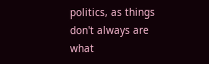politics, as things don't always are what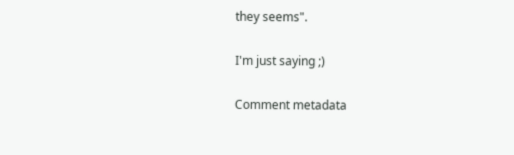they seems".

I'm just saying ;)

Comment metadata